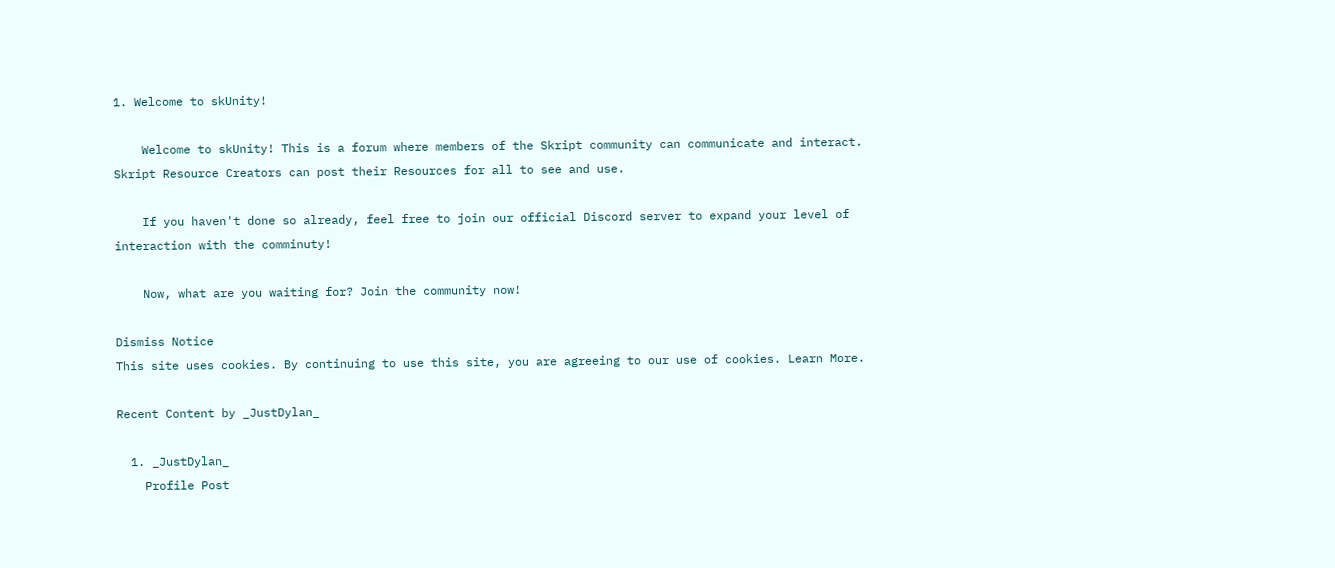1. Welcome to skUnity!

    Welcome to skUnity! This is a forum where members of the Skript community can communicate and interact. Skript Resource Creators can post their Resources for all to see and use.

    If you haven't done so already, feel free to join our official Discord server to expand your level of interaction with the comminuty!

    Now, what are you waiting for? Join the community now!

Dismiss Notice
This site uses cookies. By continuing to use this site, you are agreeing to our use of cookies. Learn More.

Recent Content by _JustDylan_

  1. _JustDylan_
    Profile Post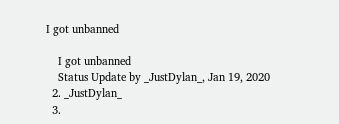I got unbanned

    I got unbanned
    Status Update by _JustDylan_, Jan 19, 2020
  2. _JustDylan_
  3.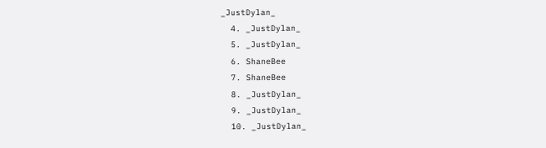_JustDylan_
  4. _JustDylan_
  5. _JustDylan_
  6. ShaneBee
  7. ShaneBee
  8. _JustDylan_
  9. _JustDylan_
  10. _JustDylan_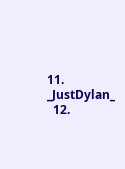11. _JustDylan_
  12.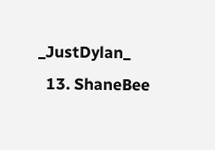_JustDylan_
  13. ShaneBee